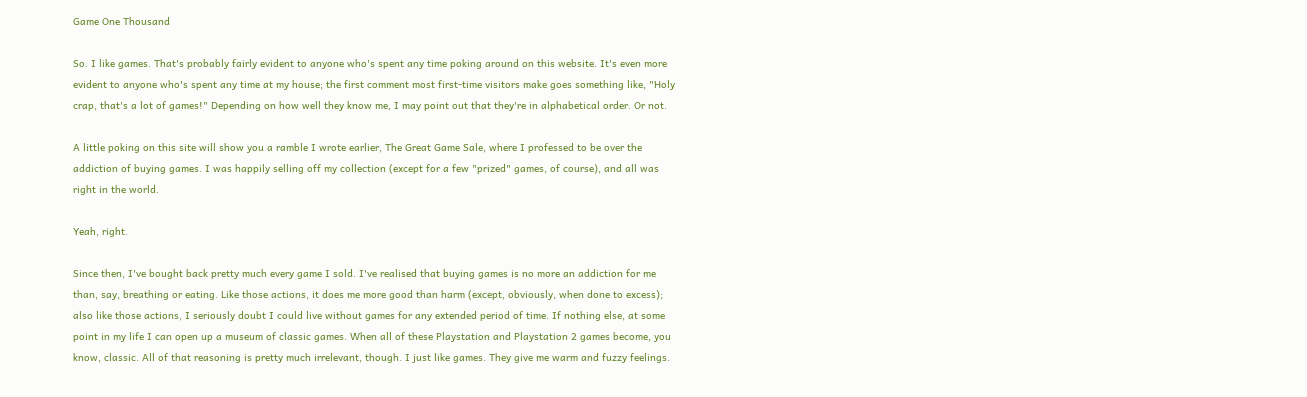Game One Thousand

So. I like games. That's probably fairly evident to anyone who's spent any time poking around on this website. It's even more evident to anyone who's spent any time at my house; the first comment most first-time visitors make goes something like, "Holy crap, that's a lot of games!" Depending on how well they know me, I may point out that they're in alphabetical order. Or not.

A little poking on this site will show you a ramble I wrote earlier, The Great Game Sale, where I professed to be over the addiction of buying games. I was happily selling off my collection (except for a few "prized" games, of course), and all was right in the world.

Yeah, right.

Since then, I've bought back pretty much every game I sold. I've realised that buying games is no more an addiction for me than, say, breathing or eating. Like those actions, it does me more good than harm (except, obviously, when done to excess); also like those actions, I seriously doubt I could live without games for any extended period of time. If nothing else, at some point in my life I can open up a museum of classic games. When all of these Playstation and Playstation 2 games become, you know, classic. All of that reasoning is pretty much irrelevant, though. I just like games. They give me warm and fuzzy feelings.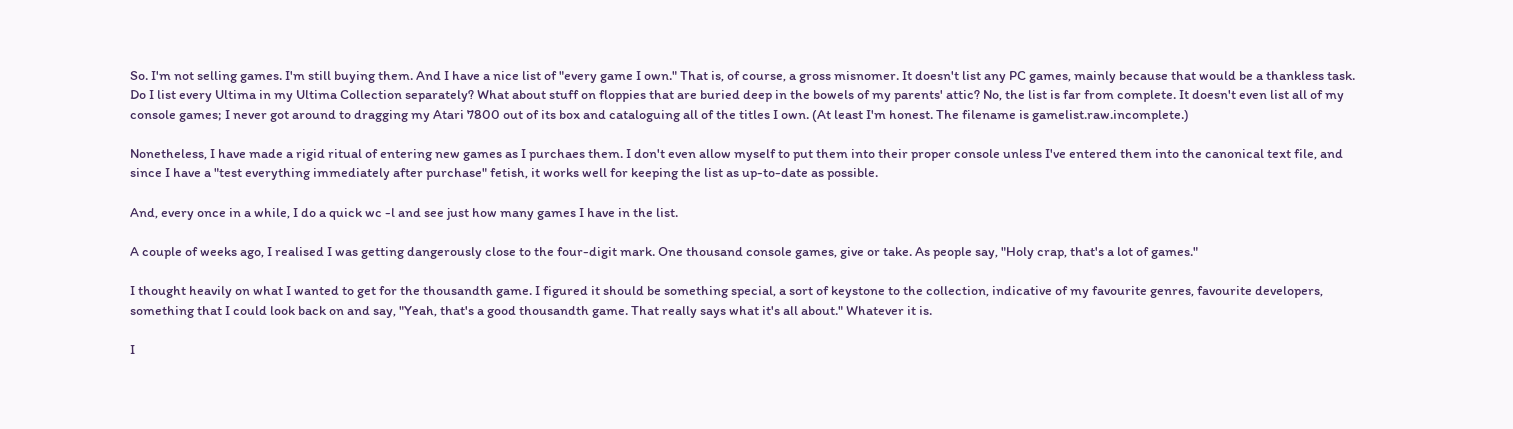So. I'm not selling games. I'm still buying them. And I have a nice list of "every game I own." That is, of course, a gross misnomer. It doesn't list any PC games, mainly because that would be a thankless task. Do I list every Ultima in my Ultima Collection separately? What about stuff on floppies that are buried deep in the bowels of my parents' attic? No, the list is far from complete. It doesn't even list all of my console games; I never got around to dragging my Atari 7800 out of its box and cataloguing all of the titles I own. (At least I'm honest. The filename is gamelist.raw.incomplete.)

Nonetheless, I have made a rigid ritual of entering new games as I purchaes them. I don't even allow myself to put them into their proper console unless I've entered them into the canonical text file, and since I have a "test everything immediately after purchase" fetish, it works well for keeping the list as up-to-date as possible.

And, every once in a while, I do a quick wc -l and see just how many games I have in the list.

A couple of weeks ago, I realised I was getting dangerously close to the four-digit mark. One thousand console games, give or take. As people say, "Holy crap, that's a lot of games."

I thought heavily on what I wanted to get for the thousandth game. I figured it should be something special, a sort of keystone to the collection, indicative of my favourite genres, favourite developers, something that I could look back on and say, "Yeah, that's a good thousandth game. That really says what it's all about." Whatever it is.

I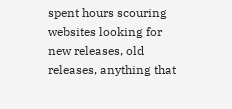spent hours scouring websites looking for new releases, old releases, anything that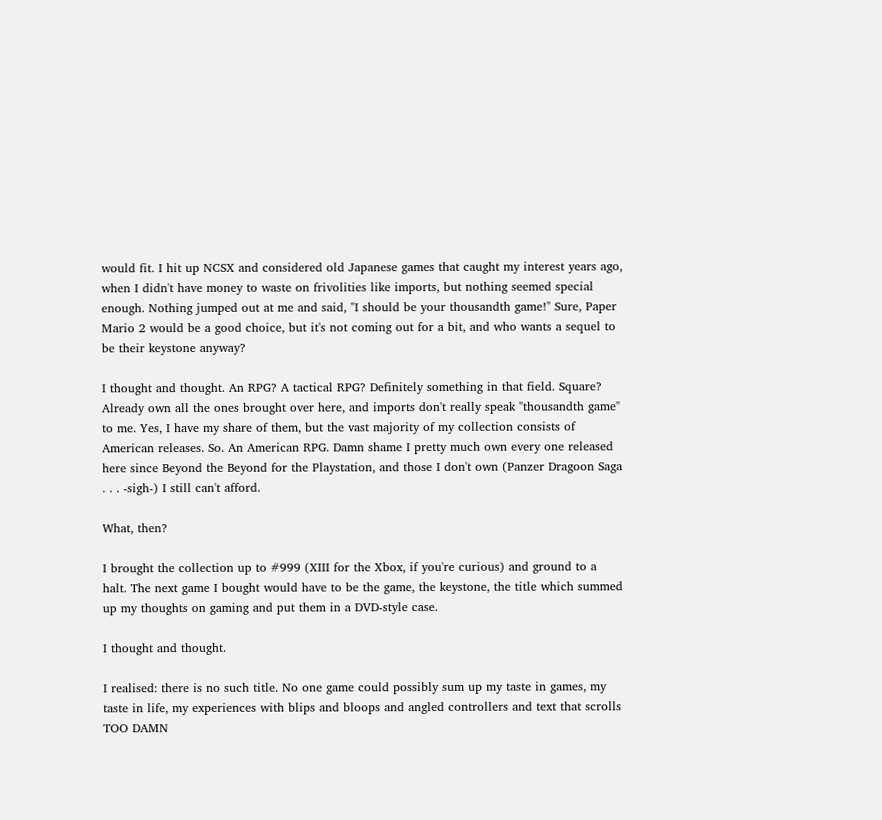would fit. I hit up NCSX and considered old Japanese games that caught my interest years ago, when I didn't have money to waste on frivolities like imports, but nothing seemed special enough. Nothing jumped out at me and said, "I should be your thousandth game!" Sure, Paper Mario 2 would be a good choice, but it's not coming out for a bit, and who wants a sequel to be their keystone anyway?

I thought and thought. An RPG? A tactical RPG? Definitely something in that field. Square? Already own all the ones brought over here, and imports don't really speak "thousandth game" to me. Yes, I have my share of them, but the vast majority of my collection consists of American releases. So. An American RPG. Damn shame I pretty much own every one released here since Beyond the Beyond for the Playstation, and those I don't own (Panzer Dragoon Saga . . . -sigh-) I still can't afford.

What, then?

I brought the collection up to #999 (XIII for the Xbox, if you're curious) and ground to a halt. The next game I bought would have to be the game, the keystone, the title which summed up my thoughts on gaming and put them in a DVD-style case.

I thought and thought.

I realised: there is no such title. No one game could possibly sum up my taste in games, my taste in life, my experiences with blips and bloops and angled controllers and text that scrolls TOO DAMN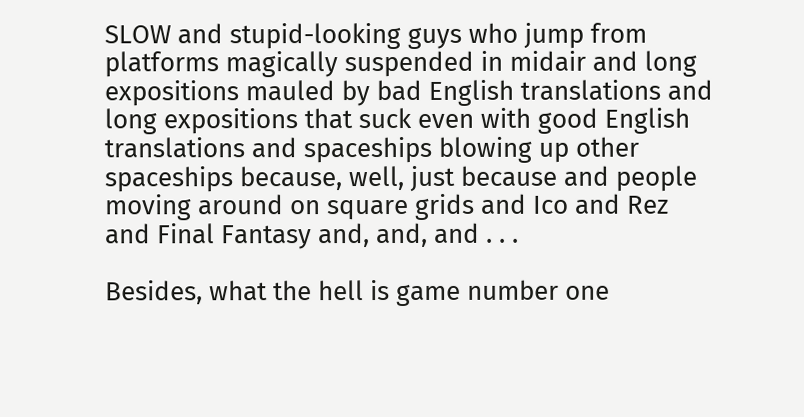SLOW and stupid-looking guys who jump from platforms magically suspended in midair and long expositions mauled by bad English translations and long expositions that suck even with good English translations and spaceships blowing up other spaceships because, well, just because and people moving around on square grids and Ico and Rez and Final Fantasy and, and, and . . .

Besides, what the hell is game number one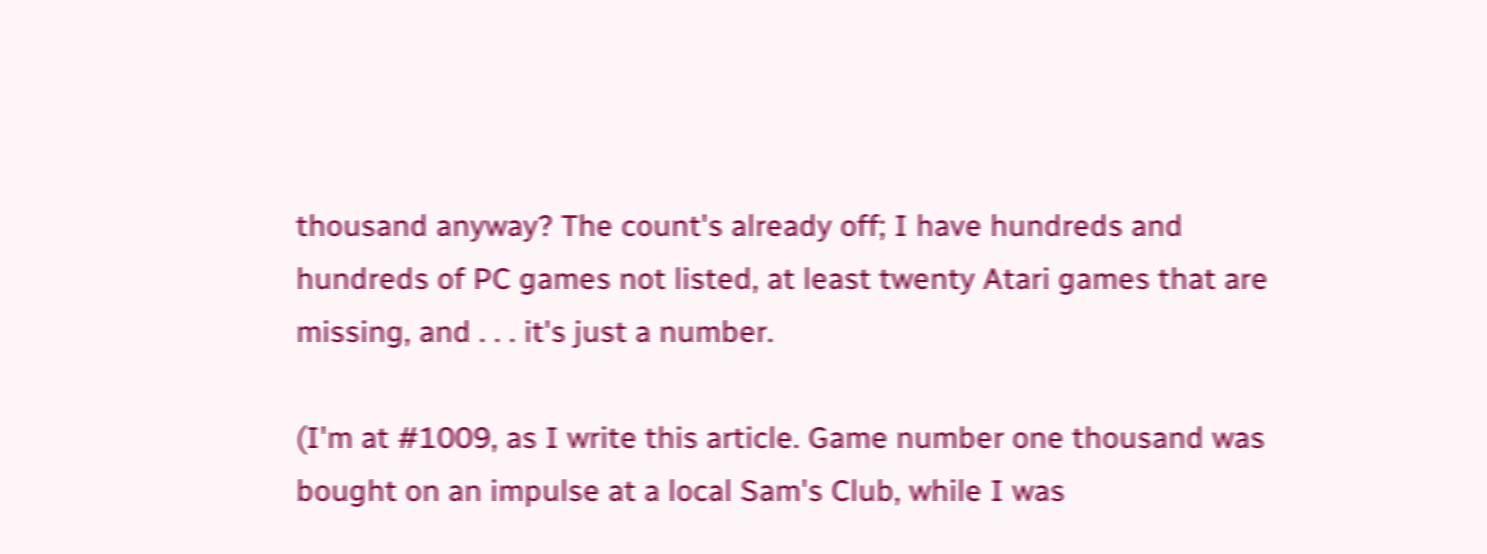thousand anyway? The count's already off; I have hundreds and hundreds of PC games not listed, at least twenty Atari games that are missing, and . . . it's just a number.

(I'm at #1009, as I write this article. Game number one thousand was bought on an impulse at a local Sam's Club, while I was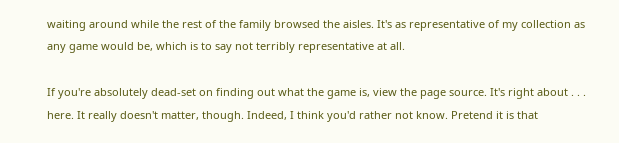waiting around while the rest of the family browsed the aisles. It's as representative of my collection as any game would be, which is to say not terribly representative at all.

If you're absolutely dead-set on finding out what the game is, view the page source. It's right about . . . here. It really doesn't matter, though. Indeed, I think you'd rather not know. Pretend it is that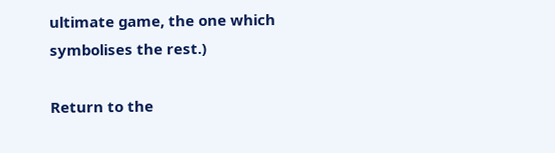ultimate game, the one which symbolises the rest.)

Return to the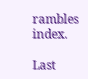rambles index.

Last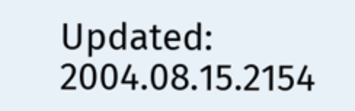Updated: 2004.08.15.2154